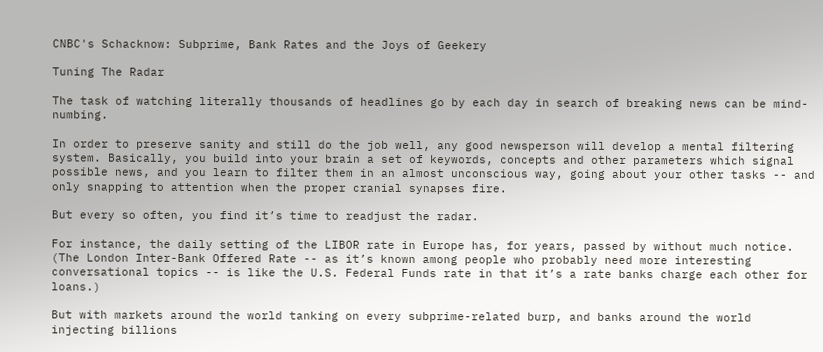CNBC's Schacknow: Subprime, Bank Rates and the Joys of Geekery

Tuning The Radar

The task of watching literally thousands of headlines go by each day in search of breaking news can be mind-numbing.

In order to preserve sanity and still do the job well, any good newsperson will develop a mental filtering system. Basically, you build into your brain a set of keywords, concepts and other parameters which signal possible news, and you learn to filter them in an almost unconscious way, going about your other tasks -- and only snapping to attention when the proper cranial synapses fire.

But every so often, you find it’s time to readjust the radar.

For instance, the daily setting of the LIBOR rate in Europe has, for years, passed by without much notice. (The London Inter-Bank Offered Rate -- as it’s known among people who probably need more interesting conversational topics -- is like the U.S. Federal Funds rate in that it’s a rate banks charge each other for loans.)

But with markets around the world tanking on every subprime-related burp, and banks around the world injecting billions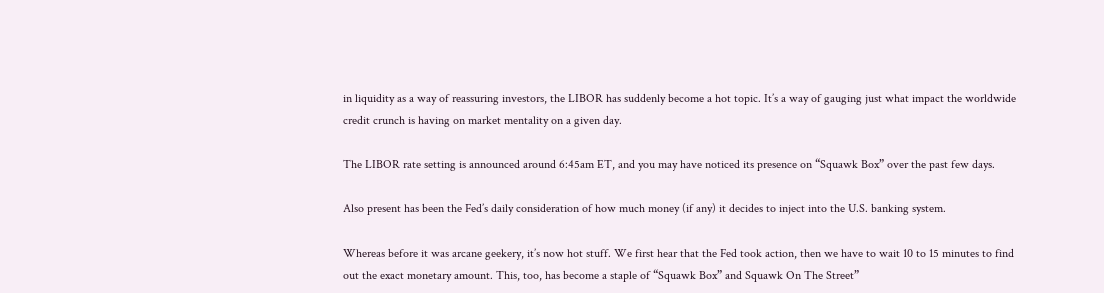in liquidity as a way of reassuring investors, the LIBOR has suddenly become a hot topic. It’s a way of gauging just what impact the worldwide credit crunch is having on market mentality on a given day.

The LIBOR rate setting is announced around 6:45am ET, and you may have noticed its presence on “Squawk Box” over the past few days.

Also present has been the Fed’s daily consideration of how much money (if any) it decides to inject into the U.S. banking system.

Whereas before it was arcane geekery, it’s now hot stuff. We first hear that the Fed took action, then we have to wait 10 to 15 minutes to find out the exact monetary amount. This, too, has become a staple of “Squawk Box” and Squawk On The Street”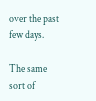over the past few days.

The same sort of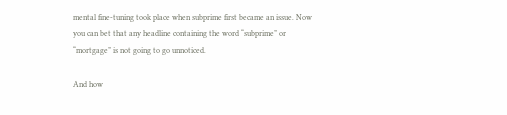mental fine-tuning took place when subprime first became an issue. Now you can bet that any headline containing the word “subprime” or “mortgage” is not going to go unnoticed.

And how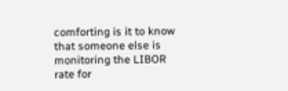comforting is it to know that someone else is monitoring the LIBOR rate for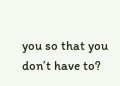you so that you don’t have to?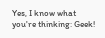Yes, I know what you're thinking: Geek!